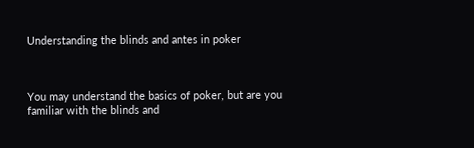Understanding the blinds and antes in poker



You may understand the basics of poker, but are you familiar with the blinds and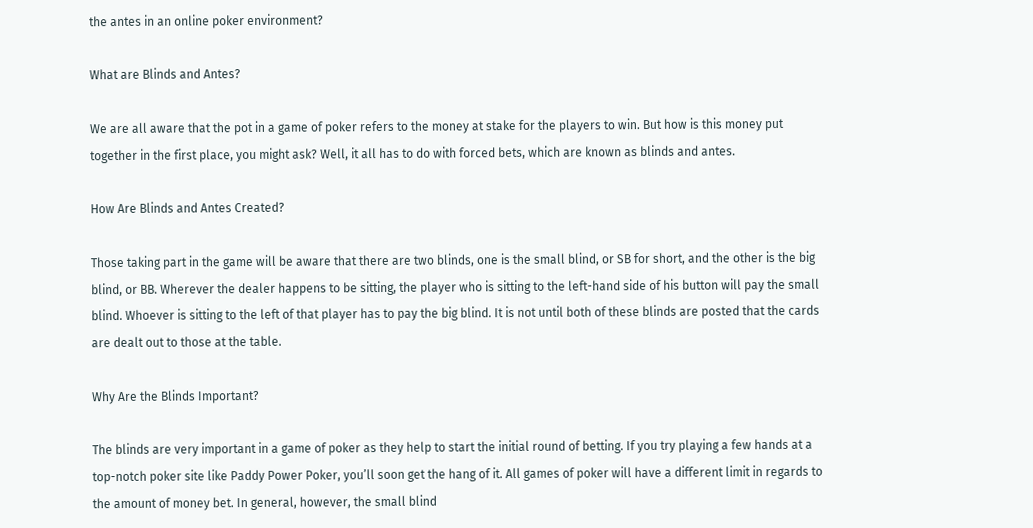the antes in an online poker environment?

What are Blinds and Antes?

We are all aware that the pot in a game of poker refers to the money at stake for the players to win. But how is this money put together in the first place, you might ask? Well, it all has to do with forced bets, which are known as blinds and antes.

How Are Blinds and Antes Created?

Those taking part in the game will be aware that there are two blinds, one is the small blind, or SB for short, and the other is the big blind, or BB. Wherever the dealer happens to be sitting, the player who is sitting to the left-hand side of his button will pay the small blind. Whoever is sitting to the left of that player has to pay the big blind. It is not until both of these blinds are posted that the cards are dealt out to those at the table.

Why Are the Blinds Important?

The blinds are very important in a game of poker as they help to start the initial round of betting. If you try playing a few hands at a top-notch poker site like Paddy Power Poker, you’ll soon get the hang of it. All games of poker will have a different limit in regards to the amount of money bet. In general, however, the small blind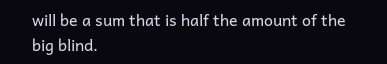will be a sum that is half the amount of the big blind.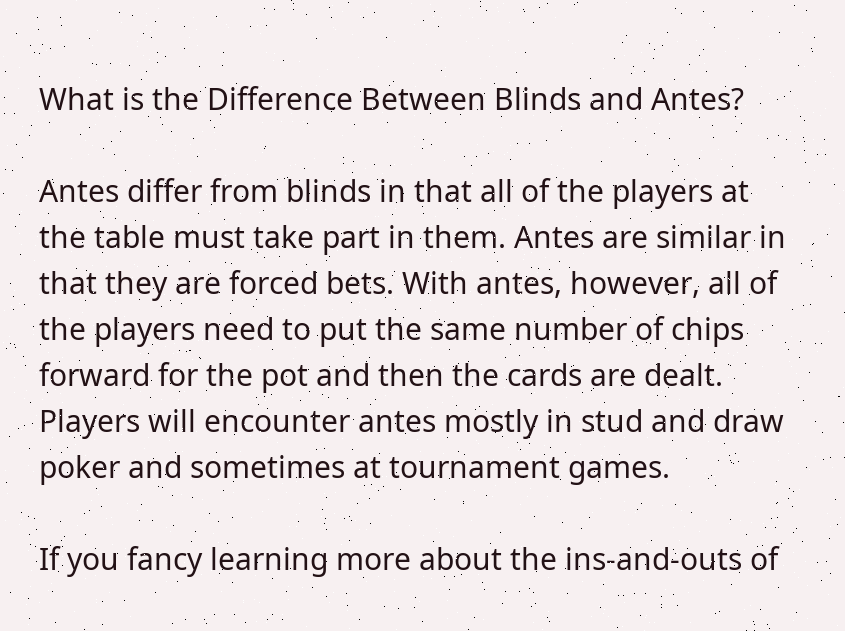What is the Difference Between Blinds and Antes?

Antes differ from blinds in that all of the players at the table must take part in them. Antes are similar in that they are forced bets. With antes, however, all of the players need to put the same number of chips forward for the pot and then the cards are dealt. Players will encounter antes mostly in stud and draw poker and sometimes at tournament games.

If you fancy learning more about the ins-and-outs of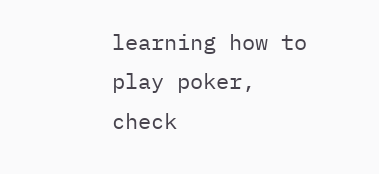learning how to play poker, check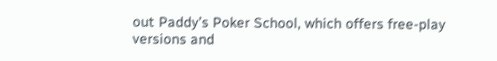out Paddy’s Poker School, which offers free-play versions and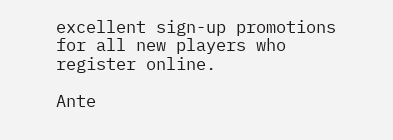excellent sign-up promotions for all new players who register online.

Ante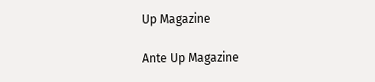Up Magazine

Ante Up Magazine